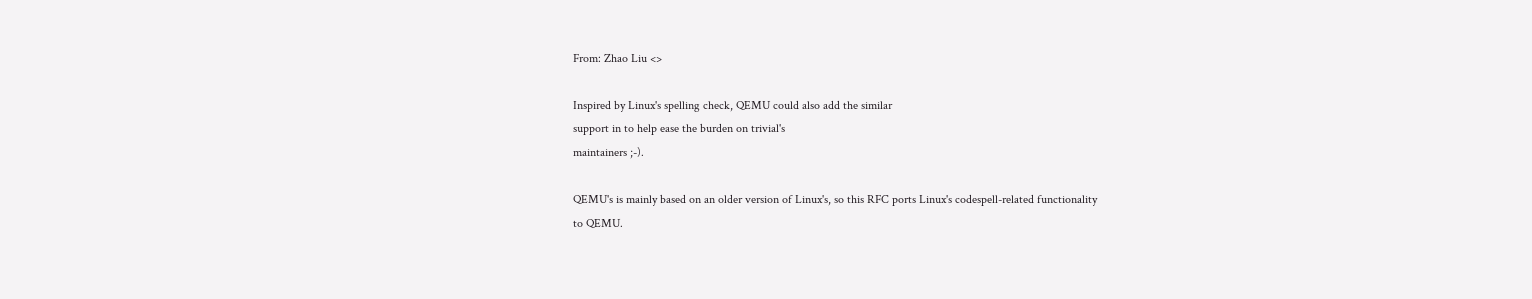From: Zhao Liu <>

Inspired by Linux's spelling check, QEMU could also add the similar
support in to help ease the burden on trivial's
maintainers ;-).

QEMU's is mainly based on an older version of Linux's, so this RFC ports Linux's codespell-related functionality
to QEMU.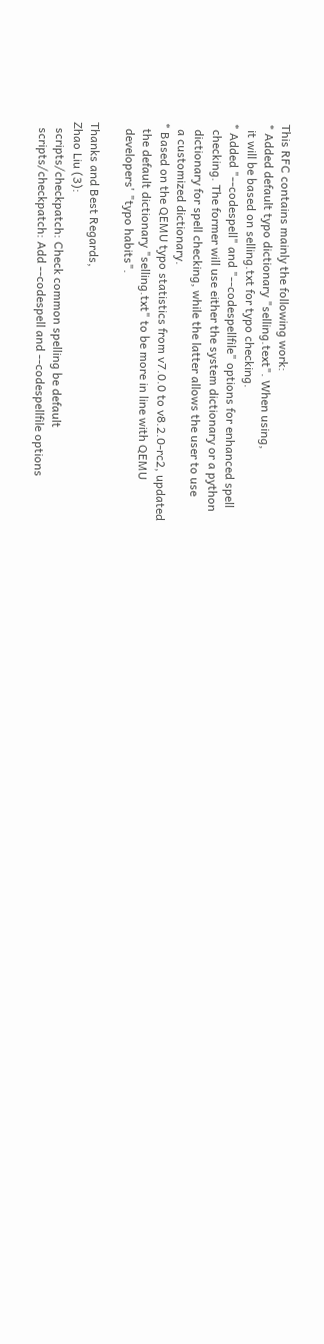This RFC contains mainly the following work:
* Added default typo dictionary "selling.text". When using,
  it will be based on selling.txt for typo checking.
* Added "--codespell" and "--codespellfile" options for enhanced spell
  checking. The former will use either the system dictionary or a python
  dictionary for spell checking, while the latter allows the user to use
  a customized dictionary.
* Based on the QEMU typo statistics from v7.0.0 to v8.2.0-rc2, updated
  the default dictionary "selling.txt" to be more in line with QEMU
  developers' "typo habits".

Thanks and Best Regards,
Zhao Liu (3):
  scripts/checkpatch: Check common spelling be default
  scripts/checkpatch: Add --codespell and --codespellfile options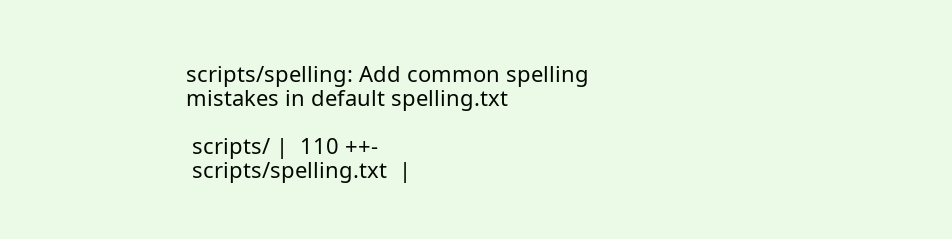scripts/spelling: Add common spelling mistakes in default spelling.txt

 scripts/ |  110 ++-
 scripts/spelling.txt  |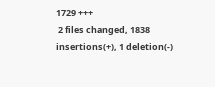1729 +++
 2 files changed, 1838 insertions(+), 1 deletion(-)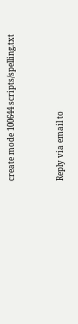create mode 100644 scripts/spelling.txt


Reply via email to